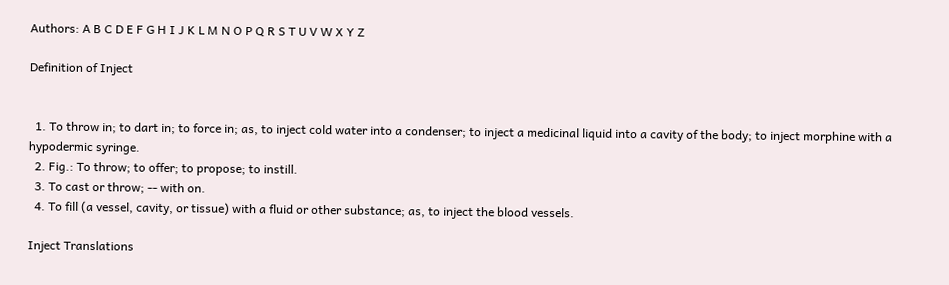Authors: A B C D E F G H I J K L M N O P Q R S T U V W X Y Z

Definition of Inject


  1. To throw in; to dart in; to force in; as, to inject cold water into a condenser; to inject a medicinal liquid into a cavity of the body; to inject morphine with a hypodermic syringe.
  2. Fig.: To throw; to offer; to propose; to instill.
  3. To cast or throw; -- with on.
  4. To fill (a vessel, cavity, or tissue) with a fluid or other substance; as, to inject the blood vessels.

Inject Translations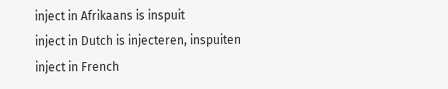inject in Afrikaans is inspuit
inject in Dutch is injecteren, inspuiten
inject in French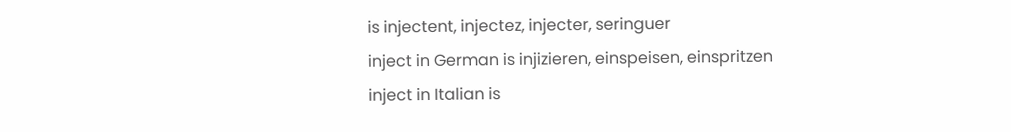is injectent, injectez, injecter, seringuer
inject in German is injizieren, einspeisen, einspritzen
inject in Italian is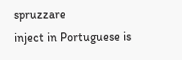spruzzare
inject in Portuguese is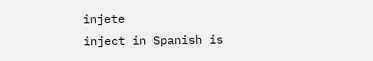injete
inject in Spanish is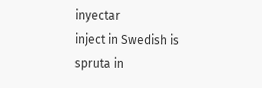inyectar
inject in Swedish is spruta in